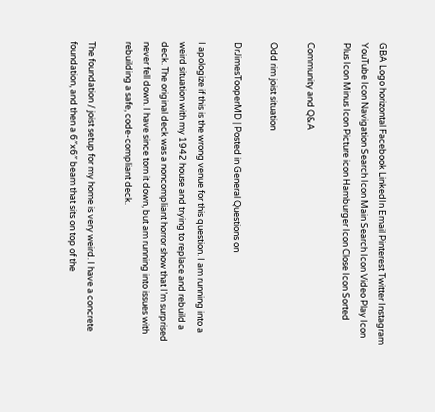GBA Logo horizontal Facebook LinkedIn Email Pinterest Twitter Instagram YouTube Icon Navigation Search Icon Main Search Icon Video Play Icon Plus Icon Minus Icon Picture icon Hamburger Icon Close Icon Sorted

Community and Q&A

Odd rim joist situation

DrJimesTooperMD | Posted in General Questions on

I apologize if this is the wrong venue for this question. I am running into a weird situation with my 1942 house and trying to replace and rebuild a deck. The original deck was a noncompliant horror show that I’m surprised never fell down. I have since torn it down, but am running into issues with rebuilding a safe, code-compliant deck.

The foundation / joist setup for my home is very weird. I have a concrete foundation, and then a 6″x6″ beam that sits on top of the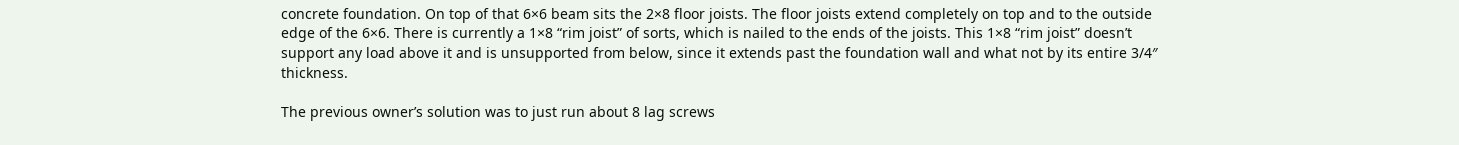concrete foundation. On top of that 6×6 beam sits the 2×8 floor joists. The floor joists extend completely on top and to the outside edge of the 6×6. There is currently a 1×8 “rim joist” of sorts, which is nailed to the ends of the joists. This 1×8 “rim joist” doesn’t support any load above it and is unsupported from below, since it extends past the foundation wall and what not by its entire 3/4″ thickness.

The previous owner’s solution was to just run about 8 lag screws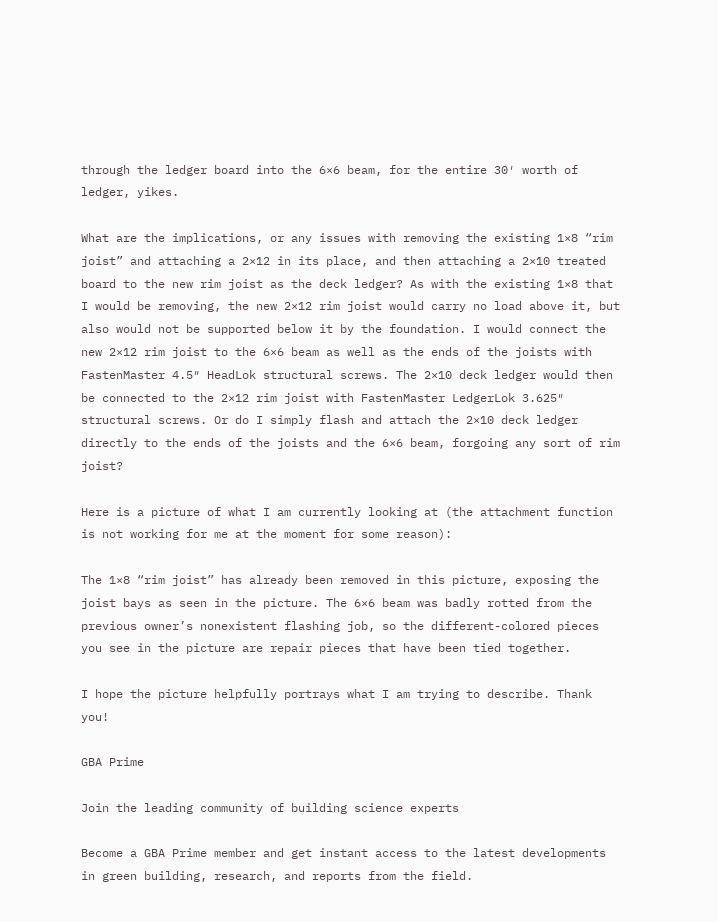through the ledger board into the 6×6 beam, for the entire 30′ worth of ledger, yikes.

What are the implications, or any issues with removing the existing 1×8 “rim joist” and attaching a 2×12 in its place, and then attaching a 2×10 treated board to the new rim joist as the deck ledger? As with the existing 1×8 that I would be removing, the new 2×12 rim joist would carry no load above it, but also would not be supported below it by the foundation. I would connect the new 2×12 rim joist to the 6×6 beam as well as the ends of the joists with FastenMaster 4.5″ HeadLok structural screws. The 2×10 deck ledger would then be connected to the 2×12 rim joist with FastenMaster LedgerLok 3.625″ structural screws. Or do I simply flash and attach the 2×10 deck ledger directly to the ends of the joists and the 6×6 beam, forgoing any sort of rim joist?

Here is a picture of what I am currently looking at (the attachment function is not working for me at the moment for some reason):

The 1×8 “rim joist” has already been removed in this picture, exposing the joist bays as seen in the picture. The 6×6 beam was badly rotted from the previous owner’s nonexistent flashing job, so the different-colored pieces you see in the picture are repair pieces that have been tied together.

I hope the picture helpfully portrays what I am trying to describe. Thank you!

GBA Prime

Join the leading community of building science experts

Become a GBA Prime member and get instant access to the latest developments in green building, research, and reports from the field.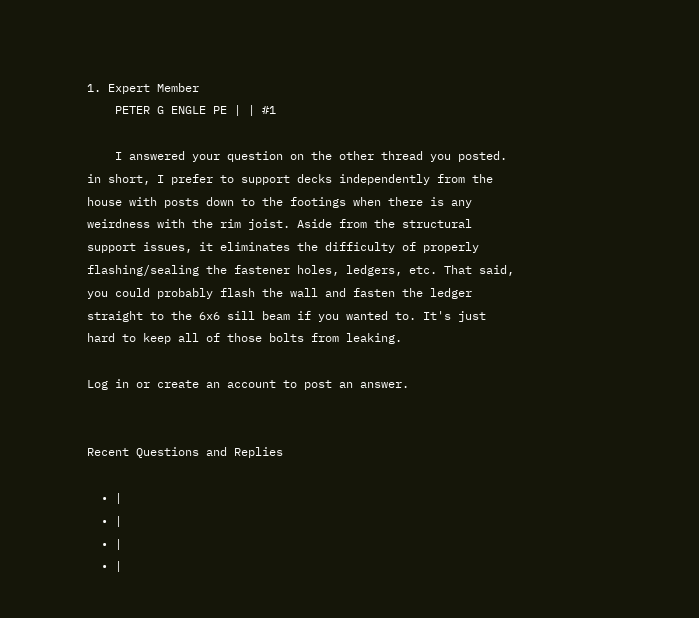1. Expert Member
    PETER G ENGLE PE | | #1

    I answered your question on the other thread you posted. in short, I prefer to support decks independently from the house with posts down to the footings when there is any weirdness with the rim joist. Aside from the structural support issues, it eliminates the difficulty of properly flashing/sealing the fastener holes, ledgers, etc. That said, you could probably flash the wall and fasten the ledger straight to the 6x6 sill beam if you wanted to. It's just hard to keep all of those bolts from leaking.

Log in or create an account to post an answer.


Recent Questions and Replies

  • |
  • |
  • |
  • |